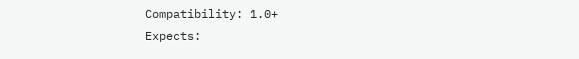Compatibility: 1.0+
Expects: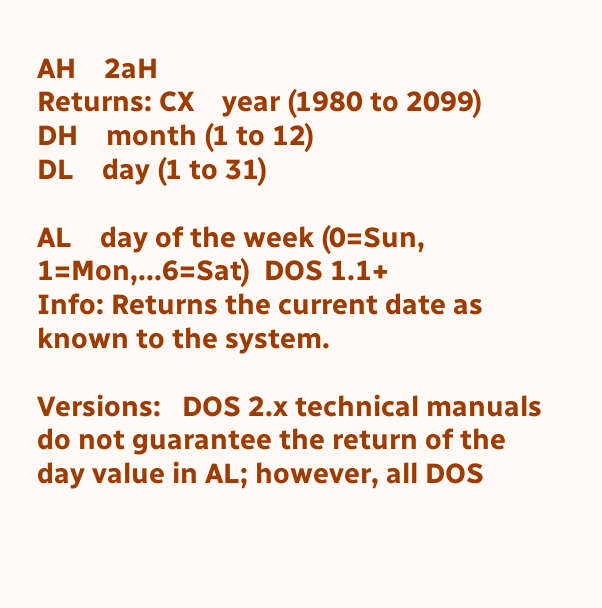AH    2aH
Returns: CX    year (1980 to 2099)
DH    month (1 to 12)
DL    day (1 to 31)

AL    day of the week (0=Sun, 1=Mon,...6=Sat)  DOS 1.1+
Info: Returns the current date as known to the system.

Versions:   DOS 2.x technical manuals do not guarantee the return of the
day value in AL; however, all DOS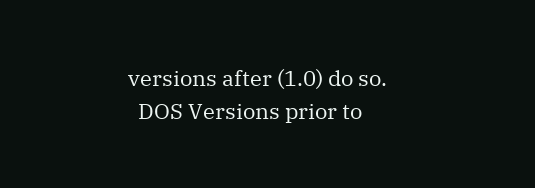versions after (1.0) do so.
  DOS Versions prior to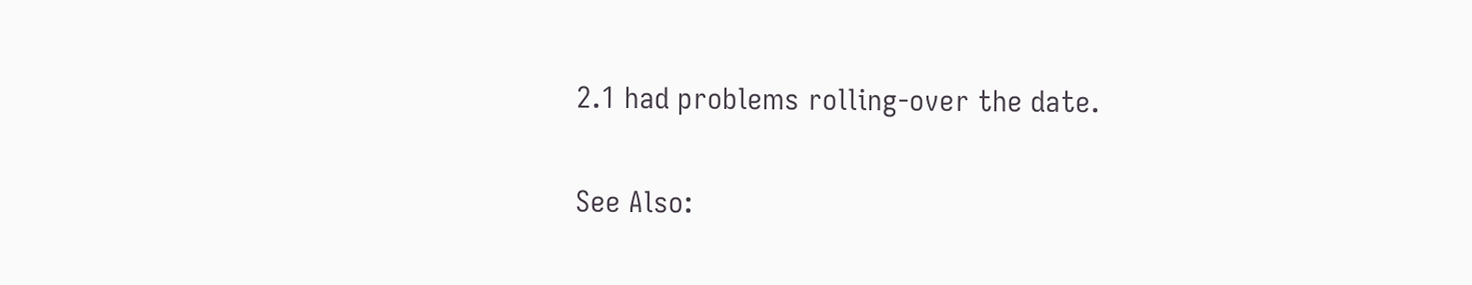2.1 had problems rolling-over the date.

See Also: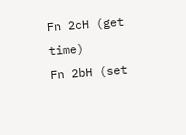Fn 2cH (get time)
Fn 2bH (set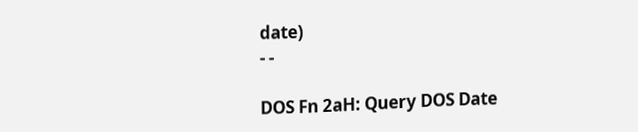date)
- -

DOS Fn 2aH: Query DOS Date